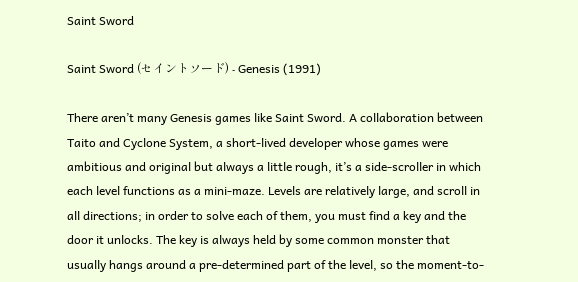Saint Sword

Saint Sword (セイントソード) - Genesis (1991)

There aren’t many Genesis games like Saint Sword. A collaboration between Taito and Cyclone System, a short-lived developer whose games were ambitious and original but always a little rough, it’s a side-scroller in which each level functions as a mini-maze. Levels are relatively large, and scroll in all directions; in order to solve each of them, you must find a key and the door it unlocks. The key is always held by some common monster that usually hangs around a pre-determined part of the level, so the moment-to-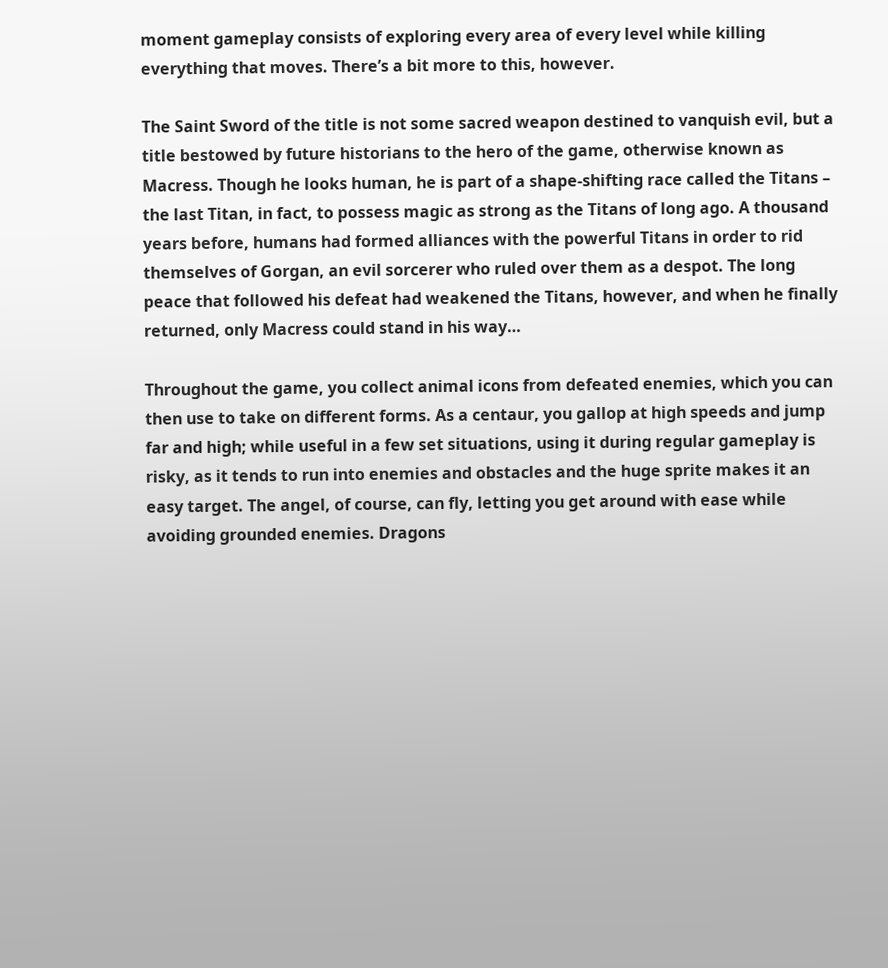moment gameplay consists of exploring every area of every level while killing everything that moves. There’s a bit more to this, however.

The Saint Sword of the title is not some sacred weapon destined to vanquish evil, but a title bestowed by future historians to the hero of the game, otherwise known as Macress. Though he looks human, he is part of a shape-shifting race called the Titans – the last Titan, in fact, to possess magic as strong as the Titans of long ago. A thousand years before, humans had formed alliances with the powerful Titans in order to rid themselves of Gorgan, an evil sorcerer who ruled over them as a despot. The long peace that followed his defeat had weakened the Titans, however, and when he finally returned, only Macress could stand in his way…

Throughout the game, you collect animal icons from defeated enemies, which you can then use to take on different forms. As a centaur, you gallop at high speeds and jump far and high; while useful in a few set situations, using it during regular gameplay is risky, as it tends to run into enemies and obstacles and the huge sprite makes it an easy target. The angel, of course, can fly, letting you get around with ease while avoiding grounded enemies. Dragons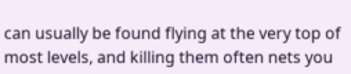can usually be found flying at the very top of most levels, and killing them often nets you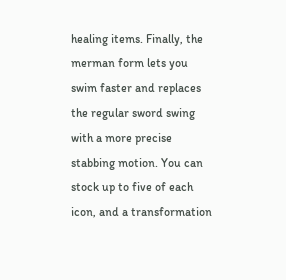healing items. Finally, the merman form lets you swim faster and replaces the regular sword swing with a more precise stabbing motion. You can stock up to five of each icon, and a transformation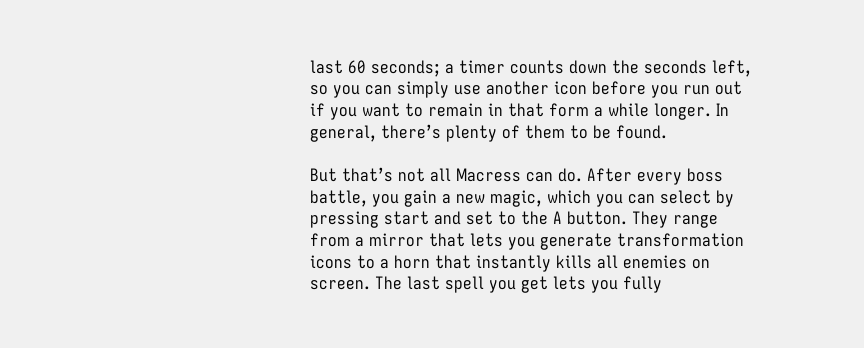last 60 seconds; a timer counts down the seconds left, so you can simply use another icon before you run out if you want to remain in that form a while longer. In general, there’s plenty of them to be found.

But that’s not all Macress can do. After every boss battle, you gain a new magic, which you can select by pressing start and set to the A button. They range from a mirror that lets you generate transformation icons to a horn that instantly kills all enemies on screen. The last spell you get lets you fully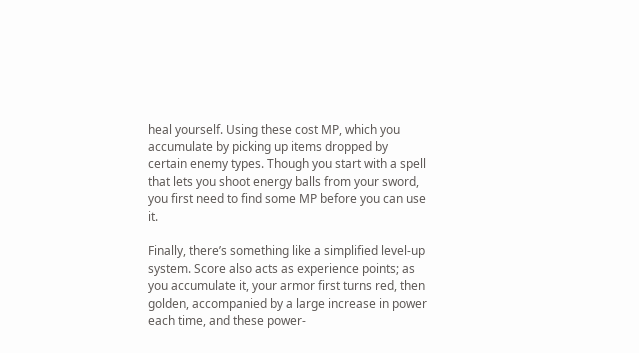heal yourself. Using these cost MP, which you accumulate by picking up items dropped by certain enemy types. Though you start with a spell that lets you shoot energy balls from your sword, you first need to find some MP before you can use it.

Finally, there’s something like a simplified level-up system. Score also acts as experience points; as you accumulate it, your armor first turns red, then golden, accompanied by a large increase in power each time, and these power-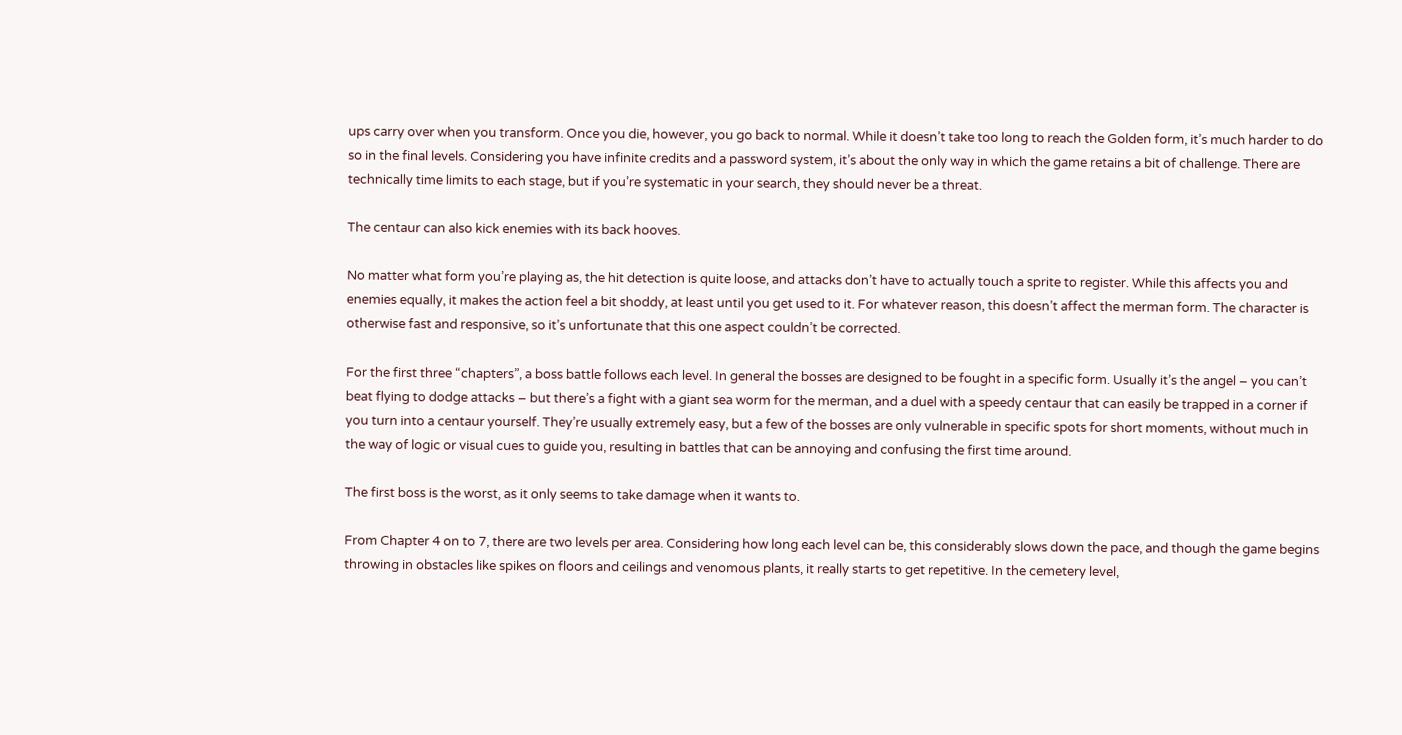ups carry over when you transform. Once you die, however, you go back to normal. While it doesn’t take too long to reach the Golden form, it’s much harder to do so in the final levels. Considering you have infinite credits and a password system, it’s about the only way in which the game retains a bit of challenge. There are technically time limits to each stage, but if you’re systematic in your search, they should never be a threat.

The centaur can also kick enemies with its back hooves.

No matter what form you’re playing as, the hit detection is quite loose, and attacks don’t have to actually touch a sprite to register. While this affects you and enemies equally, it makes the action feel a bit shoddy, at least until you get used to it. For whatever reason, this doesn’t affect the merman form. The character is otherwise fast and responsive, so it’s unfortunate that this one aspect couldn’t be corrected.

For the first three “chapters”, a boss battle follows each level. In general the bosses are designed to be fought in a specific form. Usually it’s the angel – you can’t beat flying to dodge attacks – but there’s a fight with a giant sea worm for the merman, and a duel with a speedy centaur that can easily be trapped in a corner if you turn into a centaur yourself. They’re usually extremely easy, but a few of the bosses are only vulnerable in specific spots for short moments, without much in the way of logic or visual cues to guide you, resulting in battles that can be annoying and confusing the first time around.

The first boss is the worst, as it only seems to take damage when it wants to.

From Chapter 4 on to 7, there are two levels per area. Considering how long each level can be, this considerably slows down the pace, and though the game begins throwing in obstacles like spikes on floors and ceilings and venomous plants, it really starts to get repetitive. In the cemetery level,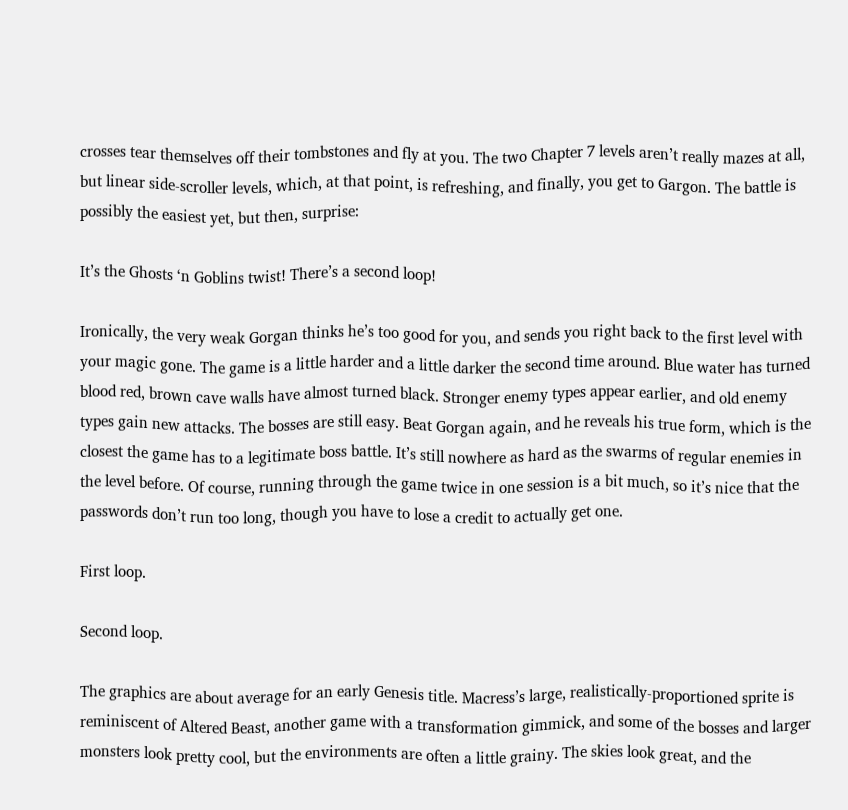crosses tear themselves off their tombstones and fly at you. The two Chapter 7 levels aren’t really mazes at all, but linear side-scroller levels, which, at that point, is refreshing, and finally, you get to Gargon. The battle is possibly the easiest yet, but then, surprise:

It’s the Ghosts ‘n Goblins twist! There’s a second loop!

Ironically, the very weak Gorgan thinks he’s too good for you, and sends you right back to the first level with your magic gone. The game is a little harder and a little darker the second time around. Blue water has turned blood red, brown cave walls have almost turned black. Stronger enemy types appear earlier, and old enemy types gain new attacks. The bosses are still easy. Beat Gorgan again, and he reveals his true form, which is the closest the game has to a legitimate boss battle. It’s still nowhere as hard as the swarms of regular enemies in the level before. Of course, running through the game twice in one session is a bit much, so it’s nice that the passwords don’t run too long, though you have to lose a credit to actually get one.

First loop.

Second loop.

The graphics are about average for an early Genesis title. Macress’s large, realistically-proportioned sprite is reminiscent of Altered Beast, another game with a transformation gimmick, and some of the bosses and larger monsters look pretty cool, but the environments are often a little grainy. The skies look great, and the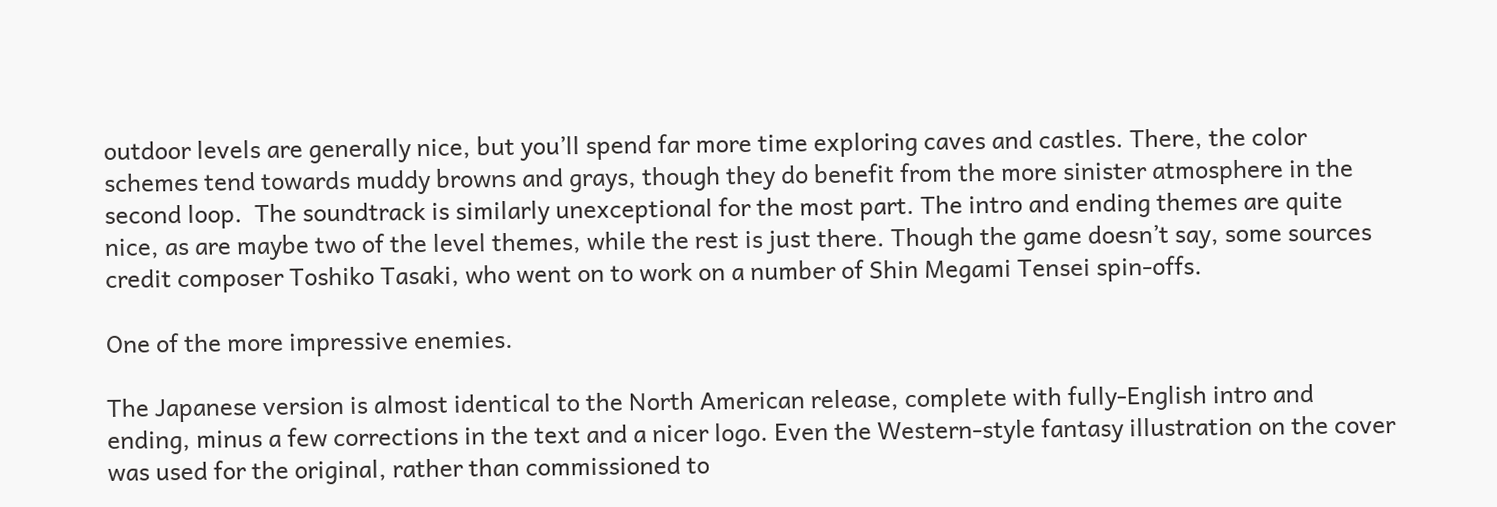outdoor levels are generally nice, but you’ll spend far more time exploring caves and castles. There, the color schemes tend towards muddy browns and grays, though they do benefit from the more sinister atmosphere in the second loop.  The soundtrack is similarly unexceptional for the most part. The intro and ending themes are quite nice, as are maybe two of the level themes, while the rest is just there. Though the game doesn’t say, some sources credit composer Toshiko Tasaki, who went on to work on a number of Shin Megami Tensei spin-offs.

One of the more impressive enemies.

The Japanese version is almost identical to the North American release, complete with fully-English intro and ending, minus a few corrections in the text and a nicer logo. Even the Western-style fantasy illustration on the cover was used for the original, rather than commissioned to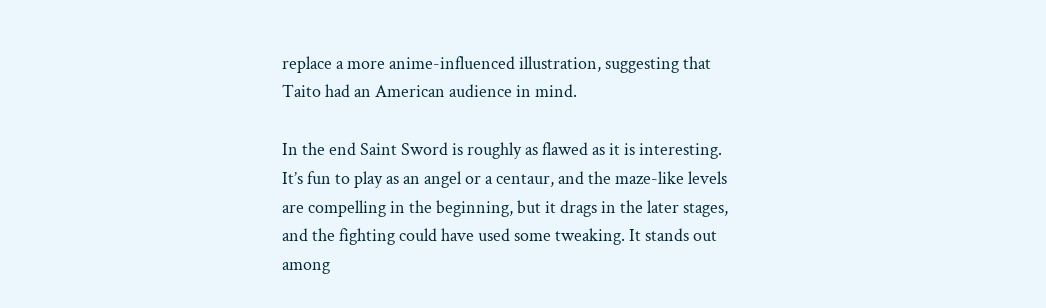replace a more anime-influenced illustration, suggesting that Taito had an American audience in mind.

In the end Saint Sword is roughly as flawed as it is interesting. It’s fun to play as an angel or a centaur, and the maze-like levels are compelling in the beginning, but it drags in the later stages, and the fighting could have used some tweaking. It stands out among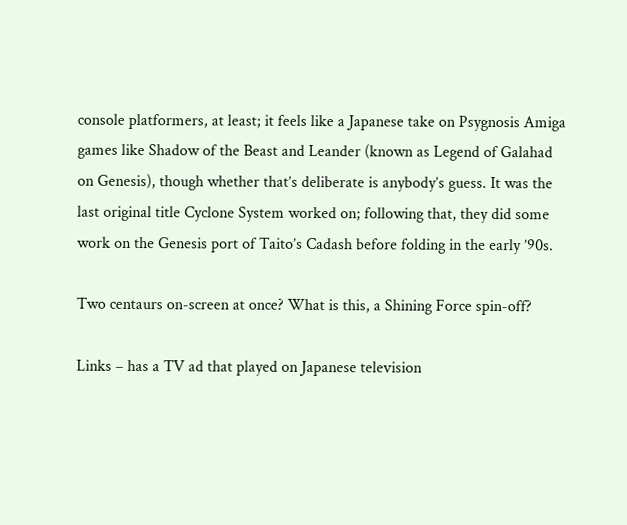console platformers, at least; it feels like a Japanese take on Psygnosis Amiga games like Shadow of the Beast and Leander (known as Legend of Galahad on Genesis), though whether that’s deliberate is anybody’s guess. It was the last original title Cyclone System worked on; following that, they did some work on the Genesis port of Taito’s Cadash before folding in the early ’90s.

Two centaurs on-screen at once? What is this, a Shining Force spin-off?

Links – has a TV ad that played on Japanese television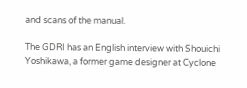and scans of the manual.

The GDRI has an English interview with Shouichi Yoshikawa, a former game designer at Cyclone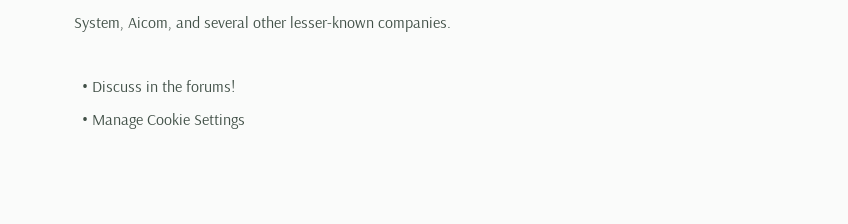System, Aicom, and several other lesser-known companies.

  • Discuss in the forums!
  • Manage Cookie Settings